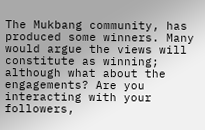The Mukbang community, has produced some winners. Many would argue the views will constitute as winning; although what about the engagements? Are you interacting with your followers,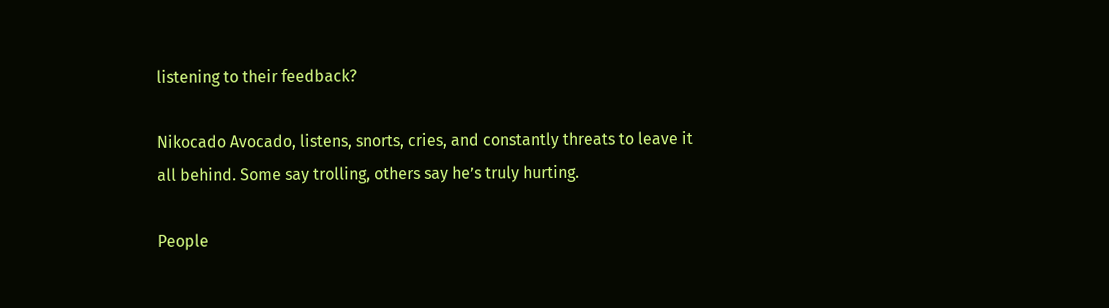listening to their feedback?

Nikocado Avocado, listens, snorts, cries, and constantly threats to leave it all behind. Some say trolling, others say he’s truly hurting.

People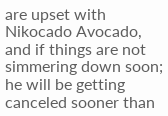are upset with Nikocado Avocado, and if things are not simmering down soon; he will be getting canceled sooner than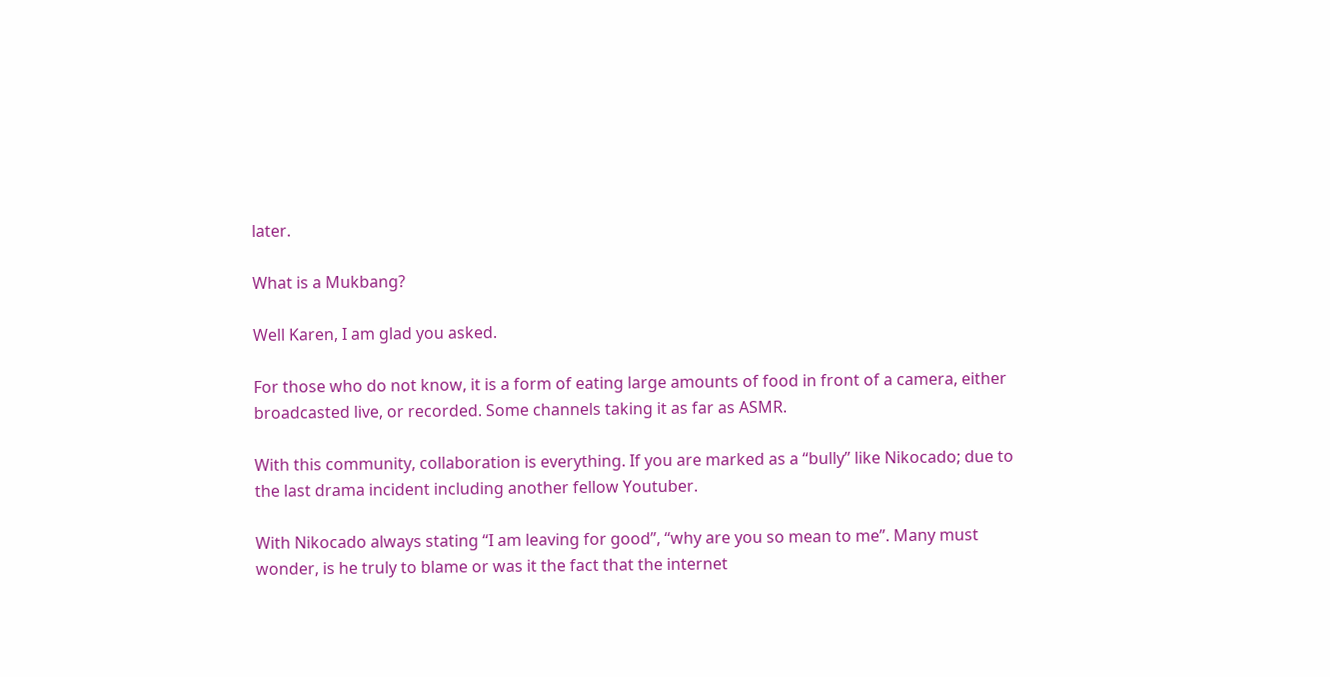later.

What is a Mukbang?

Well Karen, I am glad you asked.

For those who do not know, it is a form of eating large amounts of food in front of a camera, either broadcasted live, or recorded. Some channels taking it as far as ASMR.

With this community, collaboration is everything. If you are marked as a “bully” like Nikocado; due to the last drama incident including another fellow Youtuber.

With Nikocado always stating “I am leaving for good”, “why are you so mean to me”. Many must wonder, is he truly to blame or was it the fact that the internet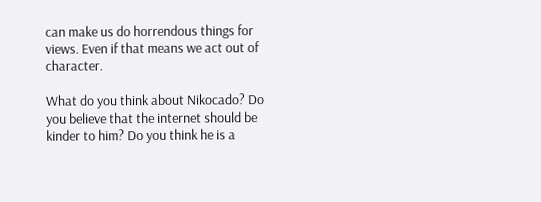can make us do horrendous things for views. Even if that means we act out of character.

What do you think about Nikocado? Do you believe that the internet should be kinder to him? Do you think he is a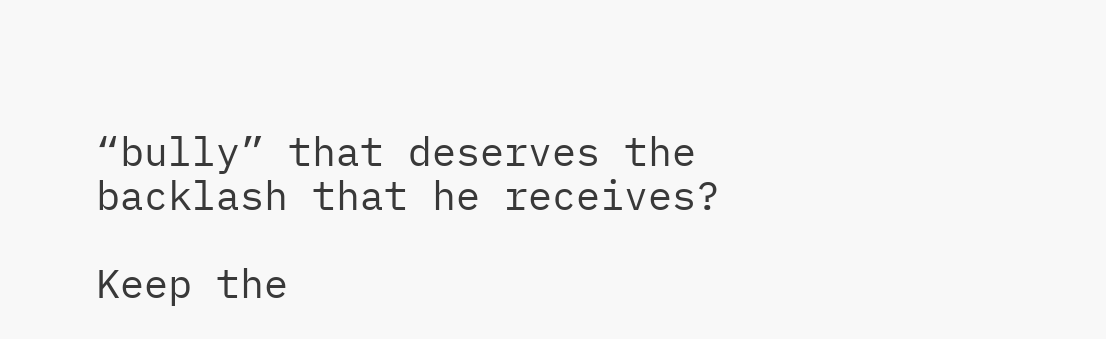“bully” that deserves the backlash that he receives?

Keep the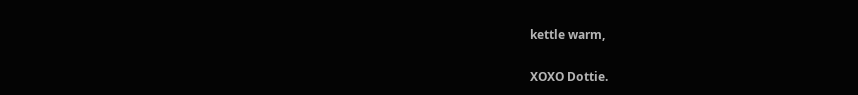kettle warm,

XOXO Dottie.